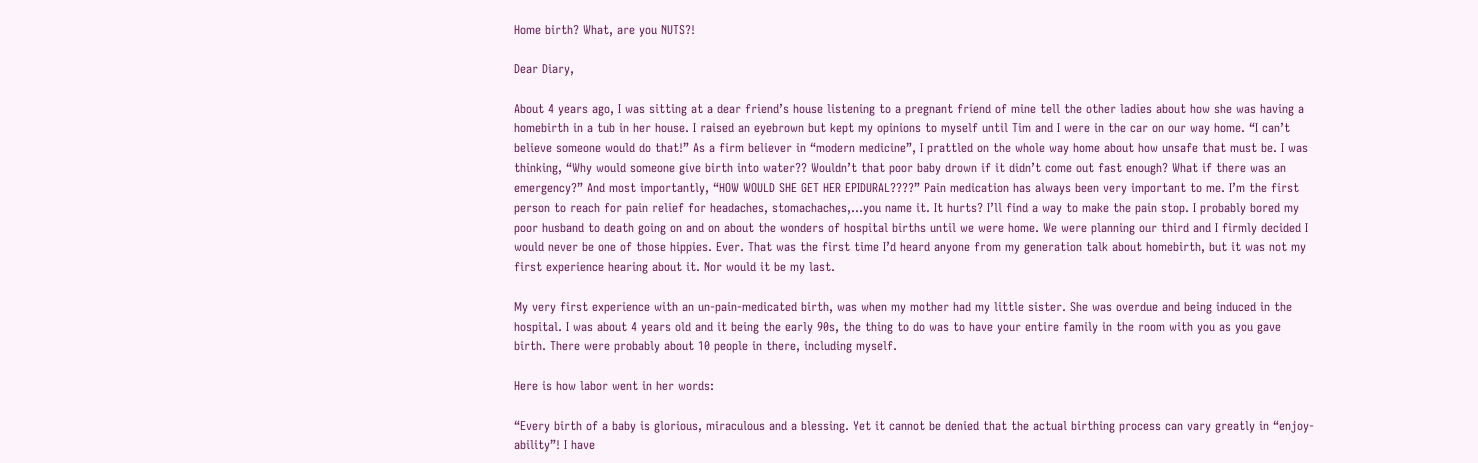Home birth? What, are you NUTS?!

Dear Diary,

About 4 years ago, I was sitting at a dear friend’s house listening to a pregnant friend of mine tell the other ladies about how she was having a homebirth in a tub in her house. I raised an eyebrown but kept my opinions to myself until Tim and I were in the car on our way home. “I can’t believe someone would do that!” As a firm believer in “modern medicine”, I prattled on the whole way home about how unsafe that must be. I was thinking, “Why would someone give birth into water?? Wouldn’t that poor baby drown if it didn’t come out fast enough? What if there was an emergency?” And most importantly, “HOW WOULD SHE GET HER EPIDURAL????” Pain medication has always been very important to me. I’m the first person to reach for pain relief for headaches, stomachaches,…you name it. It hurts? I’ll find a way to make the pain stop. I probably bored my poor husband to death going on and on about the wonders of hospital births until we were home. We were planning our third and I firmly decided I would never be one of those hippies. Ever. That was the first time I’d heard anyone from my generation talk about homebirth, but it was not my first experience hearing about it. Nor would it be my last.

My very first experience with an un-pain-medicated birth, was when my mother had my little sister. She was overdue and being induced in the hospital. I was about 4 years old and it being the early 90s, the thing to do was to have your entire family in the room with you as you gave birth. There were probably about 10 people in there, including myself.

Here is how labor went in her words:

“Every birth of a baby is glorious, miraculous and a blessing. Yet it cannot be denied that the actual birthing process can vary greatly in “enjoy-ability”! I have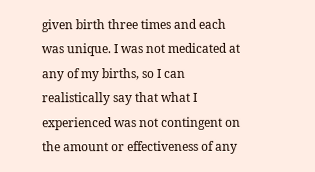given birth three times and each was unique. I was not medicated at any of my births, so I can realistically say that what I experienced was not contingent on the amount or effectiveness of any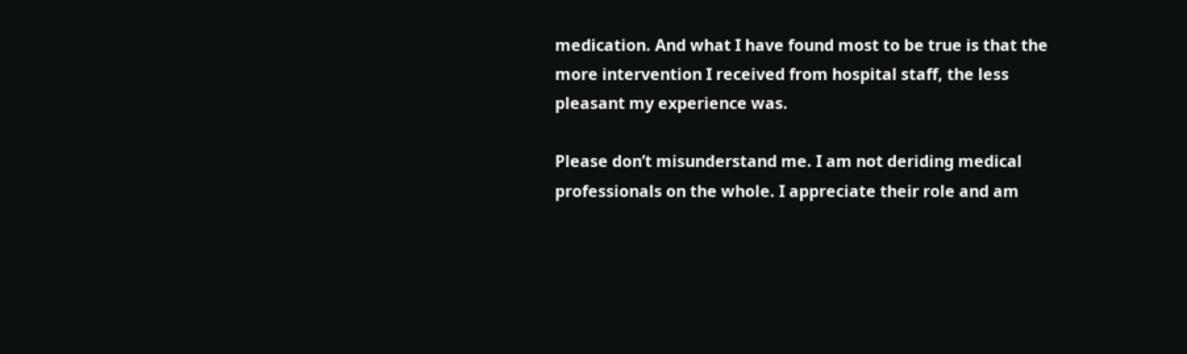medication. And what I have found most to be true is that the more intervention I received from hospital staff, the less pleasant my experience was.

Please don’t misunderstand me. I am not deriding medical professionals on the whole. I appreciate their role and am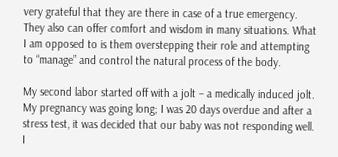very grateful that they are there in case of a true emergency. They also can offer comfort and wisdom in many situations. What I am opposed to is them overstepping their role and attempting to “manage” and control the natural process of the body.

My second labor started off with a jolt – a medically induced jolt. My pregnancy was going long; I was 20 days overdue and after a stress test, it was decided that our baby was not responding well. I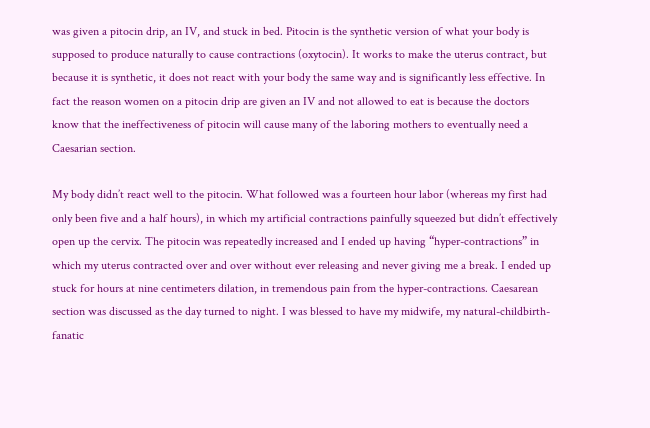was given a pitocin drip, an IV, and stuck in bed. Pitocin is the synthetic version of what your body is supposed to produce naturally to cause contractions (oxytocin). It works to make the uterus contract, but because it is synthetic, it does not react with your body the same way and is significantly less effective. In fact the reason women on a pitocin drip are given an IV and not allowed to eat is because the doctors know that the ineffectiveness of pitocin will cause many of the laboring mothers to eventually need a Caesarian section.

My body didn’t react well to the pitocin. What followed was a fourteen hour labor (whereas my first had only been five and a half hours), in which my artificial contractions painfully squeezed but didn’t effectively open up the cervix. The pitocin was repeatedly increased and I ended up having “hyper-contractions” in which my uterus contracted over and over without ever releasing and never giving me a break. I ended up stuck for hours at nine centimeters dilation, in tremendous pain from the hyper-contractions. Caesarean section was discussed as the day turned to night. I was blessed to have my midwife, my natural-childbirth-fanatic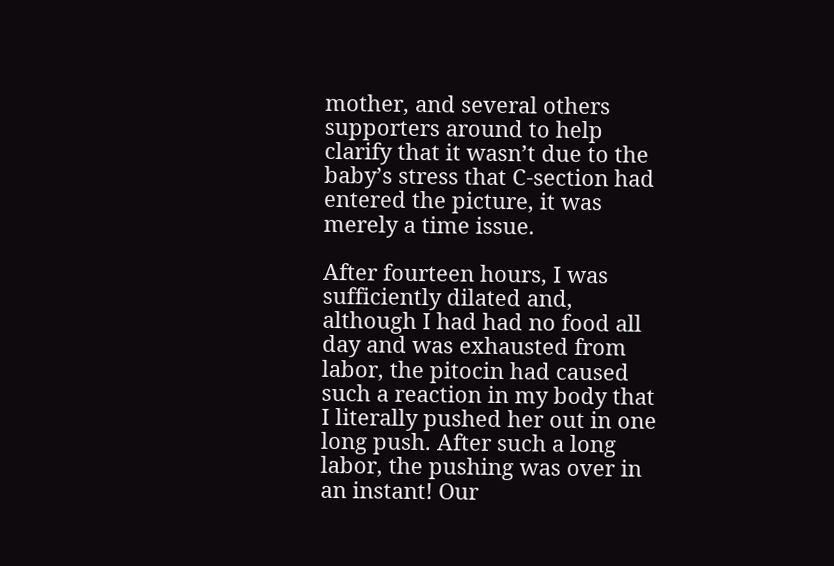mother, and several others supporters around to help clarify that it wasn’t due to the baby’s stress that C-section had entered the picture, it was merely a time issue.

After fourteen hours, I was sufficiently dilated and, although I had had no food all day and was exhausted from labor, the pitocin had caused such a reaction in my body that I literally pushed her out in one long push. After such a long labor, the pushing was over in an instant! Our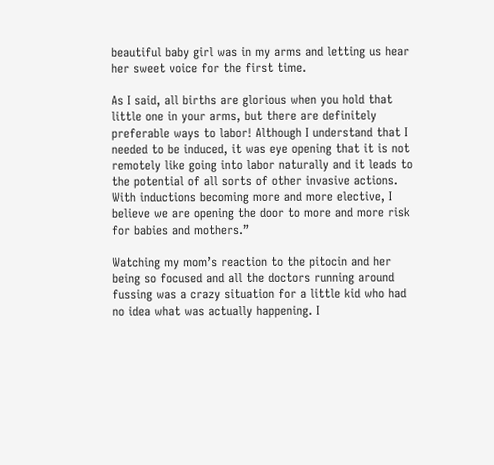beautiful baby girl was in my arms and letting us hear her sweet voice for the first time.

As I said, all births are glorious when you hold that little one in your arms, but there are definitely preferable ways to labor! Although I understand that I needed to be induced, it was eye opening that it is not remotely like going into labor naturally and it leads to the potential of all sorts of other invasive actions. With inductions becoming more and more elective, I believe we are opening the door to more and more risk for babies and mothers.”

Watching my mom’s reaction to the pitocin and her being so focused and all the doctors running around fussing was a crazy situation for a little kid who had no idea what was actually happening. I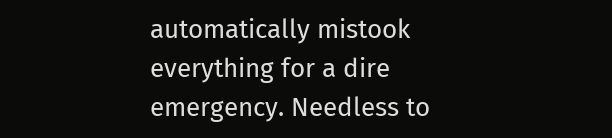automatically mistook everything for a dire emergency. Needless to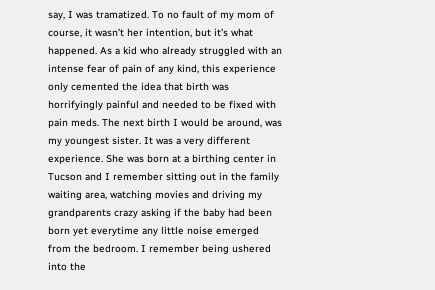say, I was tramatized. To no fault of my mom of course, it wasn’t her intention, but it’s what happened. As a kid who already struggled with an intense fear of pain of any kind, this experience only cemented the idea that birth was horrifyingly painful and needed to be fixed with pain meds. The next birth I would be around, was my youngest sister. It was a very different experience. She was born at a birthing center in Tucson and I remember sitting out in the family waiting area, watching movies and driving my grandparents crazy asking if the baby had been born yet everytime any little noise emerged from the bedroom. I remember being ushered into the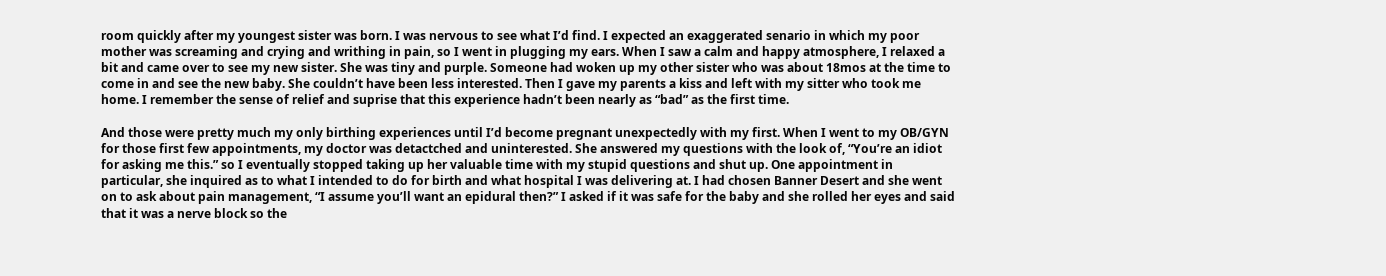room quickly after my youngest sister was born. I was nervous to see what I’d find. I expected an exaggerated senario in which my poor mother was screaming and crying and writhing in pain, so I went in plugging my ears. When I saw a calm and happy atmosphere, I relaxed a bit and came over to see my new sister. She was tiny and purple. Someone had woken up my other sister who was about 18mos at the time to come in and see the new baby. She couldn’t have been less interested. Then I gave my parents a kiss and left with my sitter who took me home. I remember the sense of relief and suprise that this experience hadn’t been nearly as “bad” as the first time.

And those were pretty much my only birthing experiences until I’d become pregnant unexpectedly with my first. When I went to my OB/GYN for those first few appointments, my doctor was detactched and uninterested. She answered my questions with the look of, “You’re an idiot for asking me this.” so I eventually stopped taking up her valuable time with my stupid questions and shut up. One appointment in particular, she inquired as to what I intended to do for birth and what hospital I was delivering at. I had chosen Banner Desert and she went on to ask about pain management, “I assume you’ll want an epidural then?” I asked if it was safe for the baby and she rolled her eyes and said that it was a nerve block so the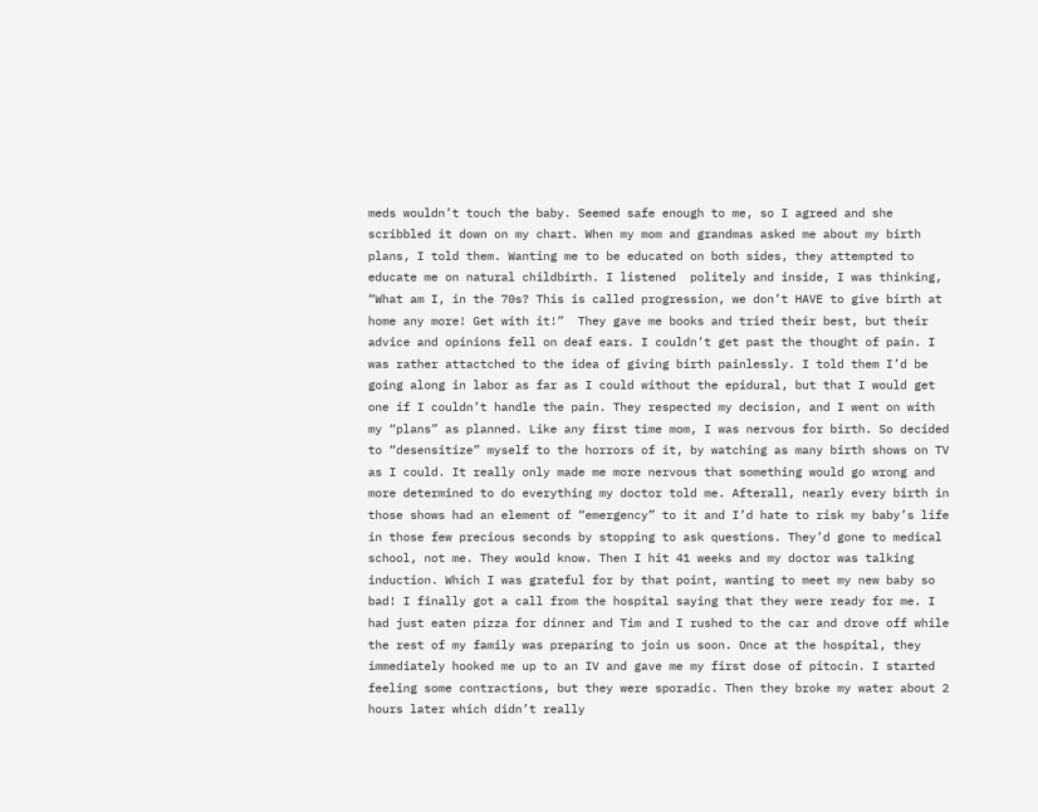meds wouldn’t touch the baby. Seemed safe enough to me, so I agreed and she scribbled it down on my chart. When my mom and grandmas asked me about my birth plans, I told them. Wanting me to be educated on both sides, they attempted to educate me on natural childbirth. I listened  politely and inside, I was thinking, “What am I, in the 70s? This is called progression, we don’t HAVE to give birth at home any more! Get with it!”  They gave me books and tried their best, but their advice and opinions fell on deaf ears. I couldn’t get past the thought of pain. I was rather attactched to the idea of giving birth painlessly. I told them I’d be going along in labor as far as I could without the epidural, but that I would get one if I couldn’t handle the pain. They respected my decision, and I went on with my “plans” as planned. Like any first time mom, I was nervous for birth. So decided to “desensitize” myself to the horrors of it, by watching as many birth shows on TV as I could. It really only made me more nervous that something would go wrong and more determined to do everything my doctor told me. Afterall, nearly every birth in those shows had an element of “emergency” to it and I’d hate to risk my baby’s life in those few precious seconds by stopping to ask questions. They’d gone to medical school, not me. They would know. Then I hit 41 weeks and my doctor was talking induction. Which I was grateful for by that point, wanting to meet my new baby so bad! I finally got a call from the hospital saying that they were ready for me. I had just eaten pizza for dinner and Tim and I rushed to the car and drove off while the rest of my family was preparing to join us soon. Once at the hospital, they immediately hooked me up to an IV and gave me my first dose of pitocin. I started feeling some contractions, but they were sporadic. Then they broke my water about 2 hours later which didn’t really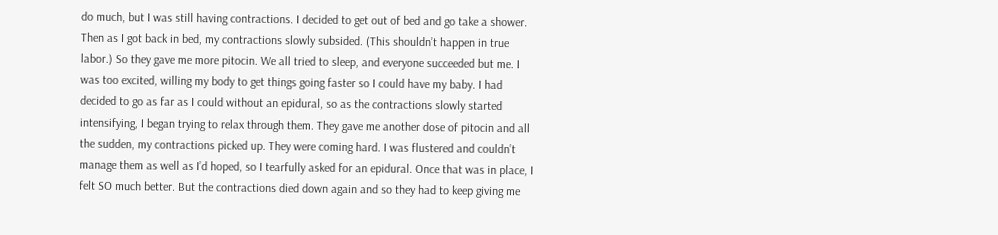do much, but I was still having contractions. I decided to get out of bed and go take a shower. Then as I got back in bed, my contractions slowly subsided. (This shouldn’t happen in true labor.) So they gave me more pitocin. We all tried to sleep, and everyone succeeded but me. I was too excited, willing my body to get things going faster so I could have my baby. I had decided to go as far as I could without an epidural, so as the contractions slowly started intensifying, I began trying to relax through them. They gave me another dose of pitocin and all the sudden, my contractions picked up. They were coming hard. I was flustered and couldn’t manage them as well as I’d hoped, so I tearfully asked for an epidural. Once that was in place, I felt SO much better. But the contractions died down again and so they had to keep giving me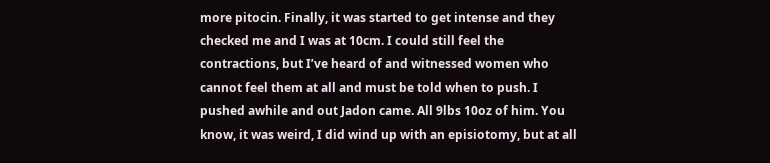more pitocin. Finally, it was started to get intense and they checked me and I was at 10cm. I could still feel the contractions, but I’ve heard of and witnessed women who cannot feel them at all and must be told when to push. I pushed awhile and out Jadon came. All 9lbs 10oz of him. You know, it was weird, I did wind up with an episiotomy, but at all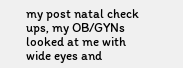my post natal check ups, my OB/GYNs looked at me with wide eyes and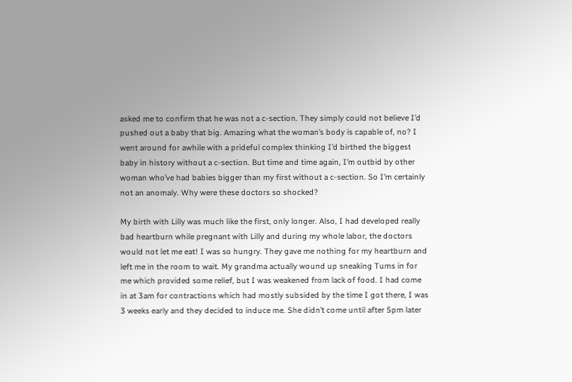asked me to confirm that he was not a c-section. They simply could not believe I’d pushed out a baby that big. Amazing what the woman’s body is capable of, no? I went around for awhile with a prideful complex thinking I’d birthed the biggest baby in history without a c-section. But time and time again, I’m outbid by other woman who’ve had babies bigger than my first without a c-section. So I’m certainly not an anomaly. Why were these doctors so shocked?

My birth with Lilly was much like the first, only longer. Also, I had developed really bad heartburn while pregnant with Lilly and during my whole labor, the doctors would not let me eat! I was so hungry. They gave me nothing for my heartburn and left me in the room to wait. My grandma actually wound up sneaking Tums in for me which provided some relief, but I was weakened from lack of food. I had come in at 3am for contractions which had mostly subsided by the time I got there, I was 3 weeks early and they decided to induce me. She didn’t come until after 5pm later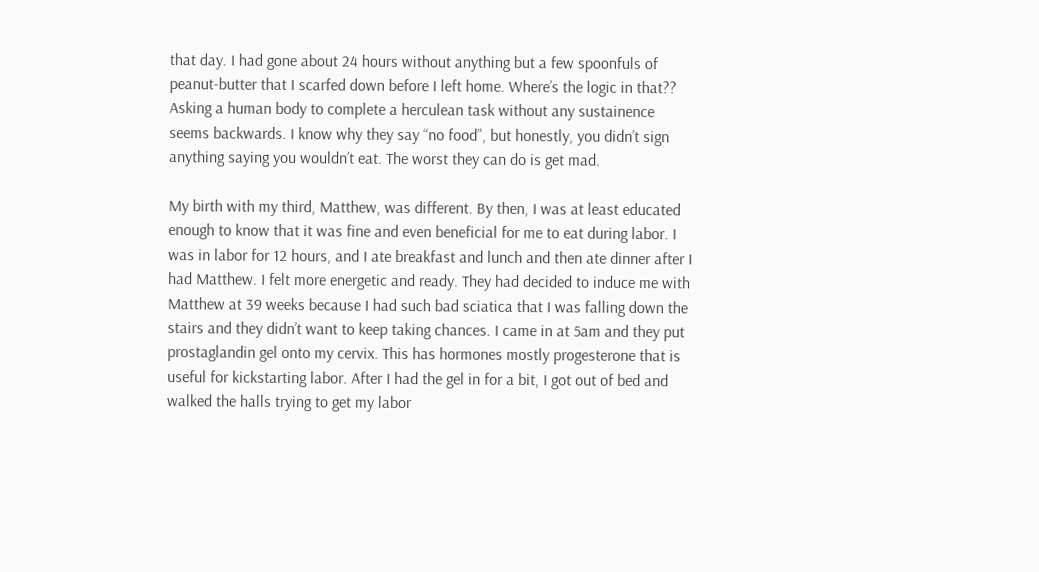that day. I had gone about 24 hours without anything but a few spoonfuls of peanut-butter that I scarfed down before I left home. Where’s the logic in that?? Asking a human body to complete a herculean task without any sustainence seems backwards. I know why they say “no food”, but honestly, you didn’t sign anything saying you wouldn’t eat. The worst they can do is get mad.

My birth with my third, Matthew, was different. By then, I was at least educated enough to know that it was fine and even beneficial for me to eat during labor. I was in labor for 12 hours, and I ate breakfast and lunch and then ate dinner after I had Matthew. I felt more energetic and ready. They had decided to induce me with Matthew at 39 weeks because I had such bad sciatica that I was falling down the stairs and they didn’t want to keep taking chances. I came in at 5am and they put prostaglandin gel onto my cervix. This has hormones mostly progesterone that is useful for kickstarting labor. After I had the gel in for a bit, I got out of bed and walked the halls trying to get my labor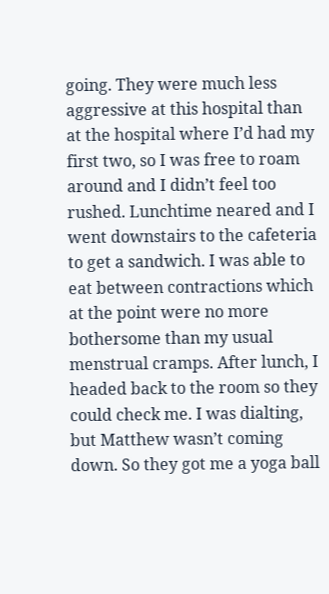going. They were much less aggressive at this hospital than at the hospital where I’d had my first two, so I was free to roam around and I didn’t feel too rushed. Lunchtime neared and I went downstairs to the cafeteria to get a sandwich. I was able to eat between contractions which at the point were no more bothersome than my usual menstrual cramps. After lunch, I headed back to the room so they could check me. I was dialting, but Matthew wasn’t coming down. So they got me a yoga ball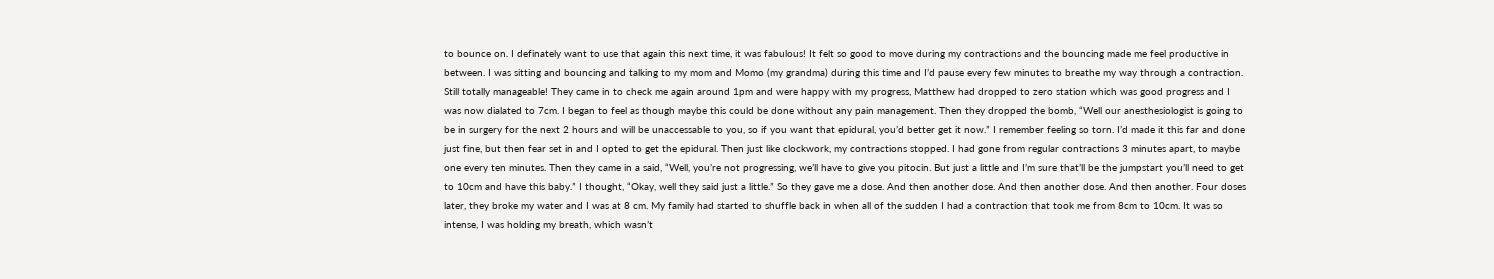to bounce on. I definately want to use that again this next time, it was fabulous! It felt so good to move during my contractions and the bouncing made me feel productive in between. I was sitting and bouncing and talking to my mom and Momo (my grandma) during this time and I’d pause every few minutes to breathe my way through a contraction. Still totally manageable! They came in to check me again around 1pm and were happy with my progress, Matthew had dropped to zero station which was good progress and I was now dialated to 7cm. I began to feel as though maybe this could be done without any pain management. Then they dropped the bomb, “Well our anesthesiologist is going to be in surgery for the next 2 hours and will be unaccessable to you, so if you want that epidural, you’d better get it now.” I remember feeling so torn. I’d made it this far and done just fine, but then fear set in and I opted to get the epidural. Then just like clockwork, my contractions stopped. I had gone from regular contractions 3 minutes apart, to maybe one every ten minutes. Then they came in a said, “Well, you’re not progressing, we’ll have to give you pitocin. But just a little and I’m sure that’ll be the jumpstart you’ll need to get to 10cm and have this baby.” I thought, “Okay, well they said just a little.” So they gave me a dose. And then another dose. And then another dose. And then another. Four doses later, they broke my water and I was at 8 cm. My family had started to shuffle back in when all of the sudden I had a contraction that took me from 8cm to 10cm. It was so intense, I was holding my breath, which wasn’t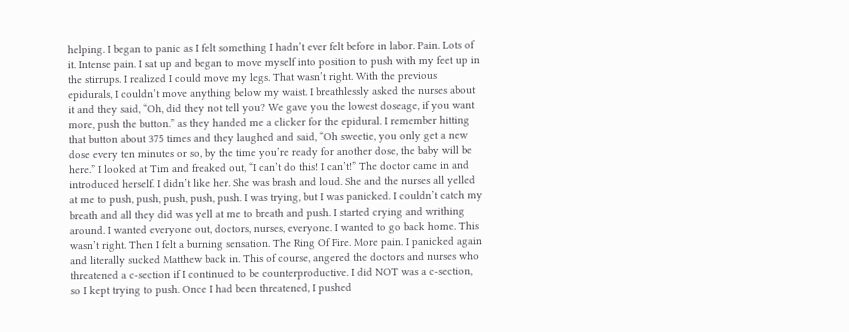helping. I began to panic as I felt something I hadn’t ever felt before in labor. Pain. Lots of it. Intense pain. I sat up and began to move myself into position to push with my feet up in the stirrups. I realized I could move my legs. That wasn’t right. With the previous epidurals, I couldn’t move anything below my waist. I breathlessly asked the nurses about it and they said, “Oh, did they not tell you? We gave you the lowest doseage, if you want more, push the button.” as they handed me a clicker for the epidural. I remember hitting that button about 375 times and they laughed and said, “Oh sweetie, you only get a new dose every ten minutes or so, by the time you’re ready for another dose, the baby will be here.” I looked at Tim and freaked out, “I can’t do this! I can’t!” The doctor came in and introduced herself. I didn’t like her. She was brash and loud. She and the nurses all yelled at me to push, push, push, push, push. I was trying, but I was panicked. I couldn’t catch my breath and all they did was yell at me to breath and push. I started crying and writhing around. I wanted everyone out, doctors, nurses, everyone. I wanted to go back home. This wasn’t right. Then I felt a burning sensation. The Ring Of Fire. More pain. I panicked again and literally sucked Matthew back in. This of course, angered the doctors and nurses who threatened a c-section if I continued to be counterproductive. I did NOT was a c-section, so I kept trying to push. Once I had been threatened, I pushed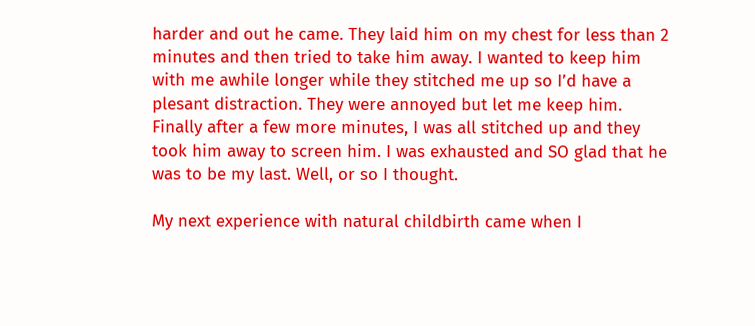harder and out he came. They laid him on my chest for less than 2 minutes and then tried to take him away. I wanted to keep him with me awhile longer while they stitched me up so I’d have a plesant distraction. They were annoyed but let me keep him. Finally after a few more minutes, I was all stitched up and they took him away to screen him. I was exhausted and SO glad that he was to be my last. Well, or so I thought.

My next experience with natural childbirth came when I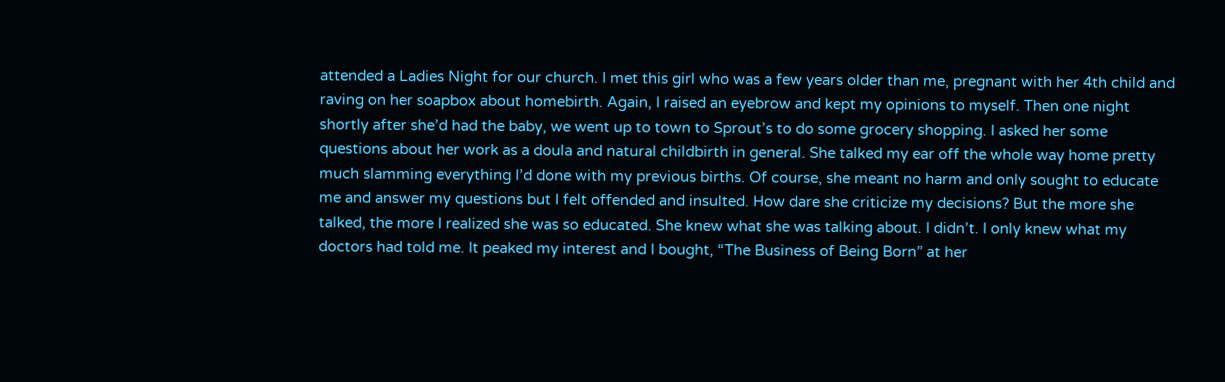attended a Ladies Night for our church. I met this girl who was a few years older than me, pregnant with her 4th child and raving on her soapbox about homebirth. Again, I raised an eyebrow and kept my opinions to myself. Then one night shortly after she’d had the baby, we went up to town to Sprout’s to do some grocery shopping. I asked her some questions about her work as a doula and natural childbirth in general. She talked my ear off the whole way home pretty much slamming everything I’d done with my previous births. Of course, she meant no harm and only sought to educate me and answer my questions but I felt offended and insulted. How dare she criticize my decisions? But the more she talked, the more I realized she was so educated. She knew what she was talking about. I didn’t. I only knew what my doctors had told me. It peaked my interest and I bought, “The Business of Being Born” at her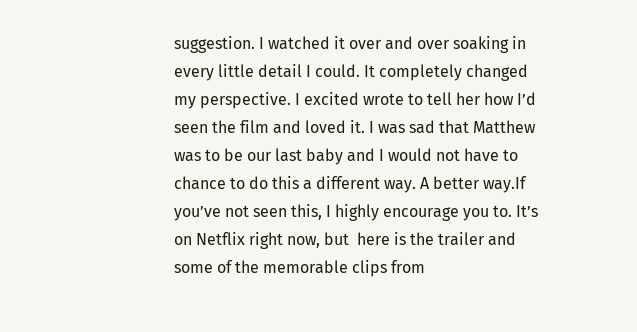suggestion. I watched it over and over soaking in every little detail I could. It completely changed my perspective. I excited wrote to tell her how I’d seen the film and loved it. I was sad that Matthew was to be our last baby and I would not have to chance to do this a different way. A better way.If you’ve not seen this, I highly encourage you to. It’s on Netflix right now, but  here is the trailer and some of the memorable clips from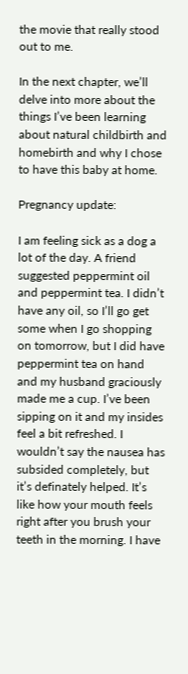the movie that really stood out to me.

In the next chapter, we’ll delve into more about the things I’ve been learning about natural childbirth and homebirth and why I chose to have this baby at home.

Pregnancy update:

I am feeling sick as a dog a lot of the day. A friend suggested peppermint oil and peppermint tea. I didn’t have any oil, so I’ll go get some when I go shopping on tomorrow, but I did have peppermint tea on hand and my husband graciously made me a cup. I’ve been sipping on it and my insides feel a bit refreshed. I wouldn’t say the nausea has subsided completely, but it’s definately helped. It’s like how your mouth feels right after you brush your teeth in the morning. I have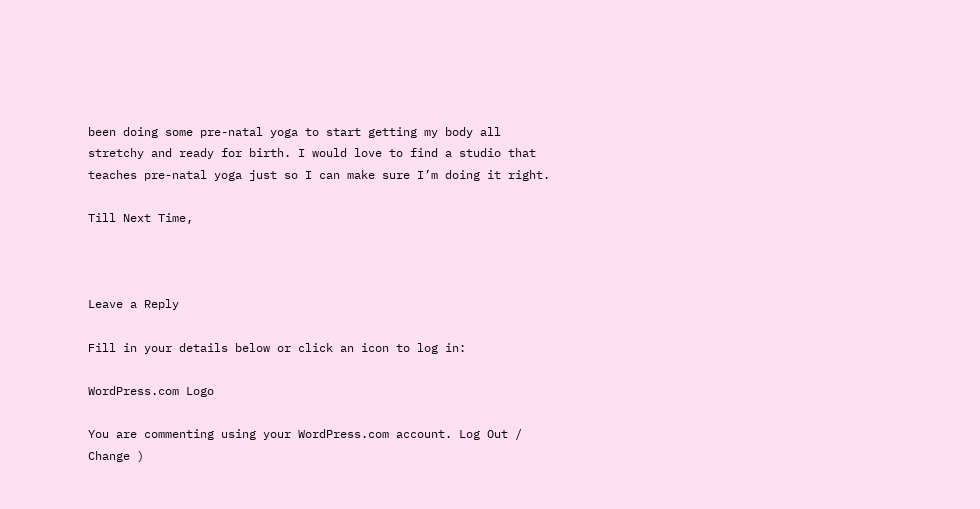been doing some pre-natal yoga to start getting my body all stretchy and ready for birth. I would love to find a studio that teaches pre-natal yoga just so I can make sure I’m doing it right.

Till Next Time,



Leave a Reply

Fill in your details below or click an icon to log in:

WordPress.com Logo

You are commenting using your WordPress.com account. Log Out /  Change )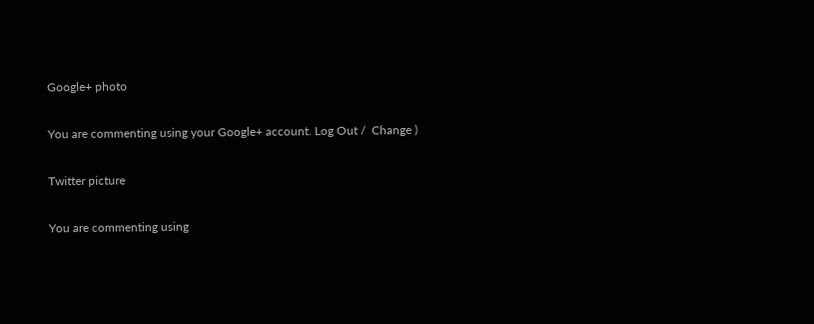Google+ photo

You are commenting using your Google+ account. Log Out /  Change )

Twitter picture

You are commenting using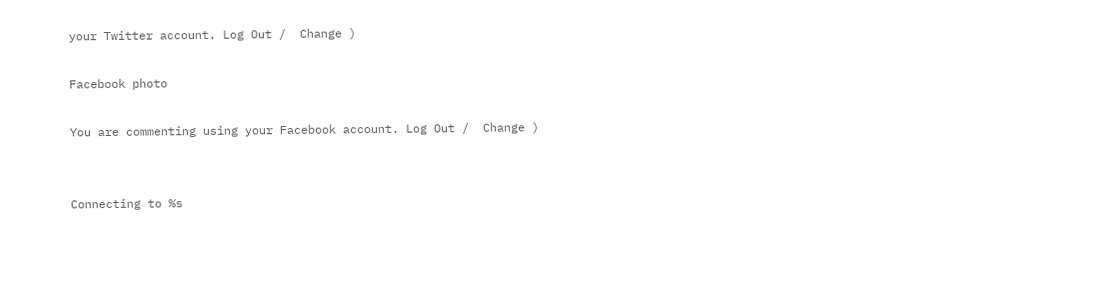your Twitter account. Log Out /  Change )

Facebook photo

You are commenting using your Facebook account. Log Out /  Change )


Connecting to %s